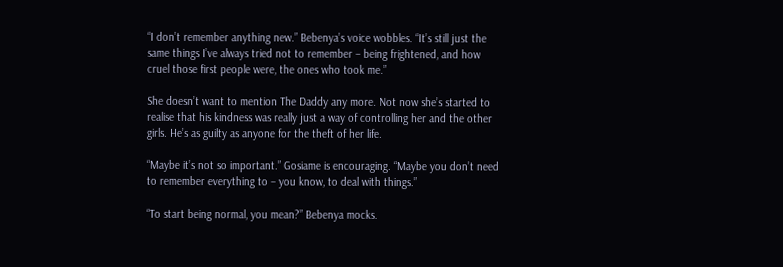“I don’t remember anything new.” Bebenya’s voice wobbles. “It’s still just the same things I’ve always tried not to remember – being frightened, and how cruel those first people were, the ones who took me.”

She doesn’t want to mention The Daddy any more. Not now she’s started to realise that his kindness was really just a way of controlling her and the other girls. He’s as guilty as anyone for the theft of her life.

“Maybe it’s not so important.” Gosiame is encouraging. “Maybe you don’t need to remember everything to – you know, to deal with things.”

“To start being normal, you mean?” Bebenya mocks.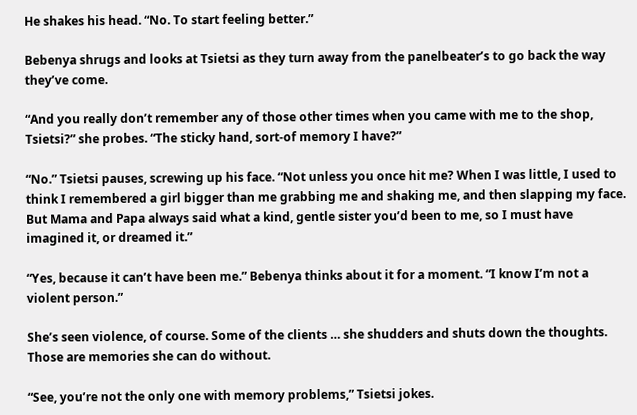He shakes his head. “No. To start feeling better.”

Bebenya shrugs and looks at Tsietsi as they turn away from the panelbeater’s to go back the way they’ve come.

“And you really don’t remember any of those other times when you came with me to the shop, Tsietsi?” she probes. “The sticky hand, sort-of memory I have?”

“No.” Tsietsi pauses, screwing up his face. “Not unless you once hit me? When I was little, I used to think I remembered a girl bigger than me grabbing me and shaking me, and then slapping my face. But Mama and Papa always said what a kind, gentle sister you’d been to me, so I must have imagined it, or dreamed it.”

“Yes, because it can’t have been me.” Bebenya thinks about it for a moment. “I know I’m not a violent person.”

She’s seen violence, of course. Some of the clients … she shudders and shuts down the thoughts. Those are memories she can do without.

“See, you’re not the only one with memory problems,” Tsietsi jokes.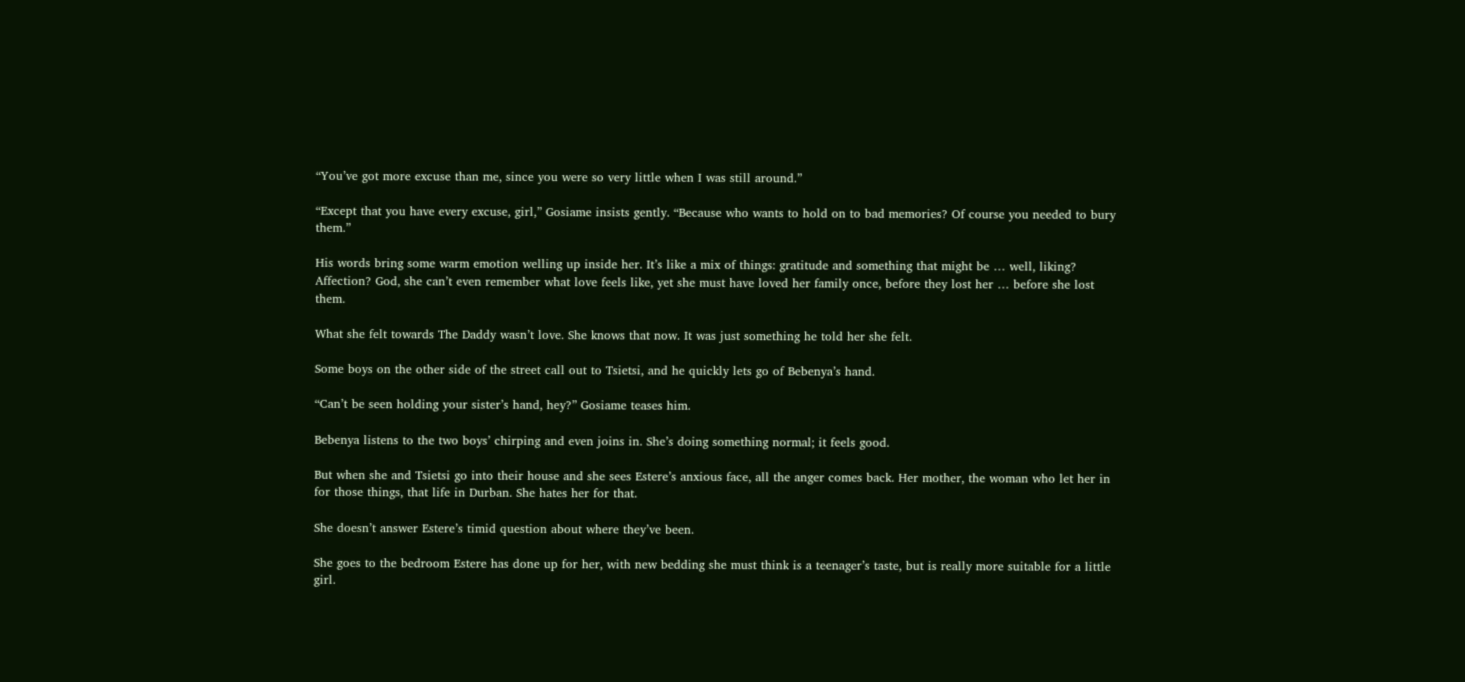“You’ve got more excuse than me, since you were so very little when I was still around.”

“Except that you have every excuse, girl,” Gosiame insists gently. “Because who wants to hold on to bad memories? Of course you needed to bury them.”

His words bring some warm emotion welling up inside her. It’s like a mix of things: gratitude and something that might be … well, liking? Affection? God, she can’t even remember what love feels like, yet she must have loved her family once, before they lost her … before she lost them.

What she felt towards The Daddy wasn’t love. She knows that now. It was just something he told her she felt.

Some boys on the other side of the street call out to Tsietsi, and he quickly lets go of Bebenya’s hand.

“Can’t be seen holding your sister’s hand, hey?” Gosiame teases him.

Bebenya listens to the two boys’ chirping and even joins in. She’s doing something normal; it feels good.

But when she and Tsietsi go into their house and she sees Estere’s anxious face, all the anger comes back. Her mother, the woman who let her in for those things, that life in Durban. She hates her for that.

She doesn’t answer Estere’s timid question about where they’ve been.

She goes to the bedroom Estere has done up for her, with new bedding she must think is a teenager’s taste, but is really more suitable for a little girl.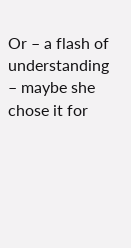Or – a flash of understanding – maybe she chose it for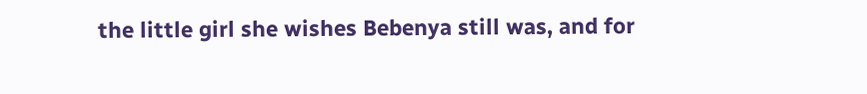the little girl she wishes Bebenya still was, and for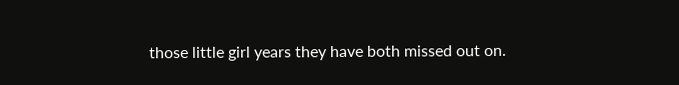those little girl years they have both missed out on.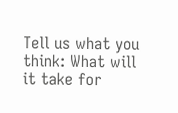Tell us what you think: What will it take for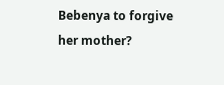Bebenya to forgive her mother?